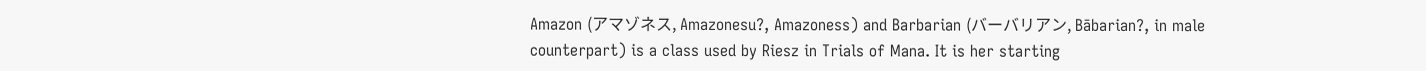Amazon (アマゾネス, Amazonesu?, Amazoness) and Barbarian (バーバリアン, Bābarian?, in male counterpart) is a class used by Riesz in Trials of Mana. It is her starting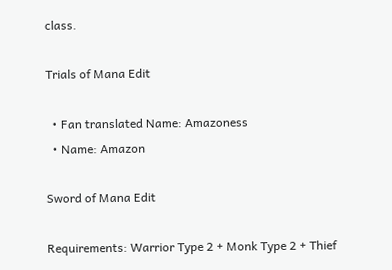class.

Trials of Mana Edit

  • Fan translated Name: Amazoness
  • Name: Amazon

Sword of Mana Edit

Requirements: Warrior Type 2 + Monk Type 2 + Thief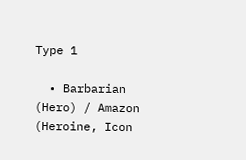Type 1

  • Barbarian (Hero) / Amazon (Heroine, Icon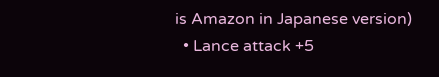is Amazon in Japanese version)
  • Lance attack +5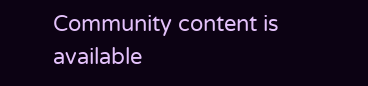Community content is available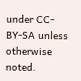under CC-BY-SA unless otherwise noted.